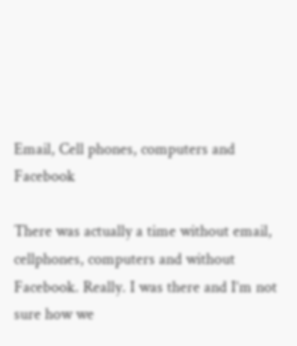Email, Cell phones, computers and Facebook

There was actually a time without email, cellphones, computers and without Facebook. Really. I was there and I’m not sure how we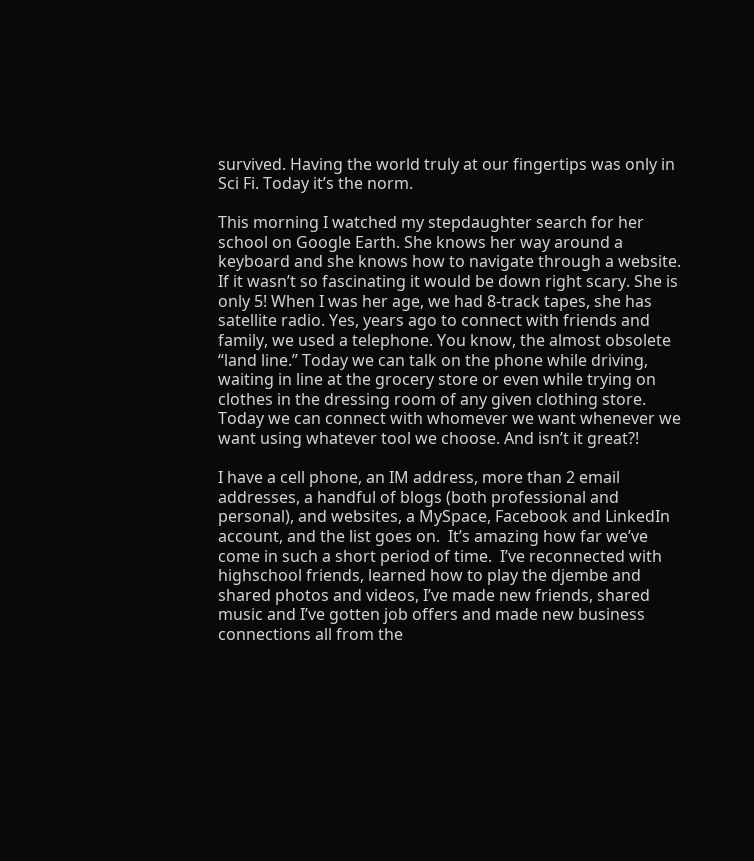survived. Having the world truly at our fingertips was only in Sci Fi. Today it’s the norm.

This morning I watched my stepdaughter search for her school on Google Earth. She knows her way around a keyboard and she knows how to navigate through a website. If it wasn’t so fascinating it would be down right scary. She is only 5! When I was her age, we had 8-track tapes, she has satellite radio. Yes, years ago to connect with friends and family, we used a telephone. You know, the almost obsolete “land line.” Today we can talk on the phone while driving, waiting in line at the grocery store or even while trying on clothes in the dressing room of any given clothing store. Today we can connect with whomever we want whenever we want using whatever tool we choose. And isn’t it great?!

I have a cell phone, an IM address, more than 2 email addresses, a handful of blogs (both professional and personal), and websites, a MySpace, Facebook and LinkedIn account, and the list goes on.  It’s amazing how far we’ve come in such a short period of time.  I’ve reconnected with highschool friends, learned how to play the djembe and shared photos and videos, I’ve made new friends, shared music and I’ve gotten job offers and made new business connections all from the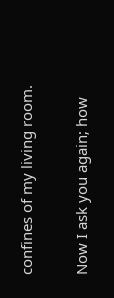confines of my living room.

Now I ask you again; how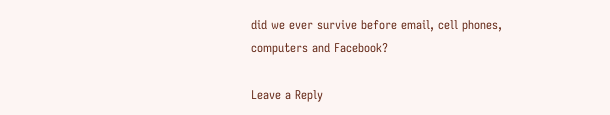did we ever survive before email, cell phones, computers and Facebook?

Leave a Reply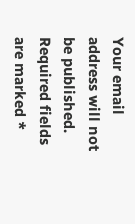Your email address will not be published. Required fields are marked *